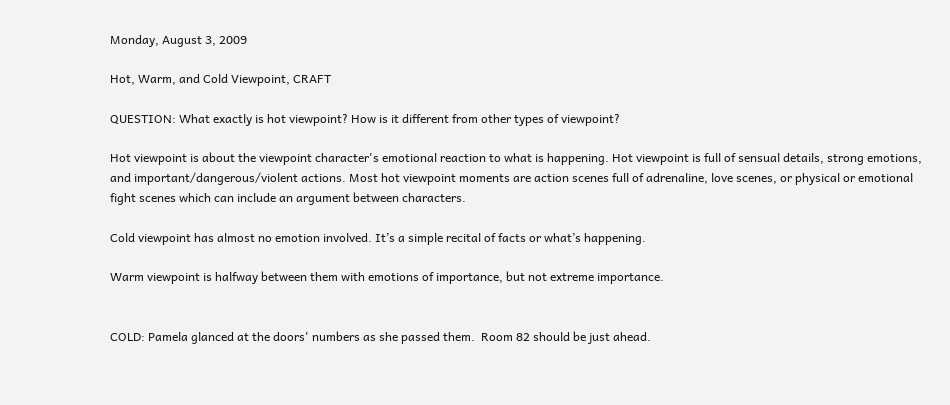Monday, August 3, 2009

Hot, Warm, and Cold Viewpoint, CRAFT

QUESTION: What exactly is hot viewpoint? How is it different from other types of viewpoint?

Hot viewpoint is about the viewpoint character's emotional reaction to what is happening. Hot viewpoint is full of sensual details, strong emotions, and important/dangerous/violent actions. Most hot viewpoint moments are action scenes full of adrenaline, love scenes, or physical or emotional fight scenes which can include an argument between characters.

Cold viewpoint has almost no emotion involved. It’s a simple recital of facts or what’s happening.

Warm viewpoint is halfway between them with emotions of importance, but not extreme importance.


COLD: Pamela glanced at the doors' numbers as she passed them.  Room 82 should be just ahead.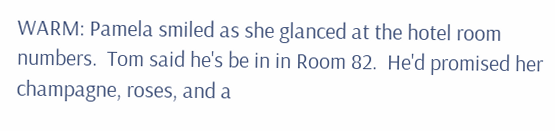WARM: Pamela smiled as she glanced at the hotel room numbers.  Tom said he's be in in Room 82.  He'd promised her champagne, roses, and a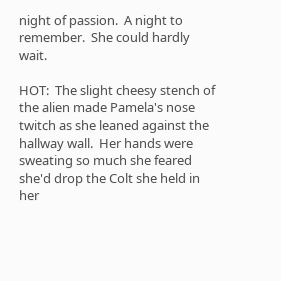night of passion.  A night to remember.  She could hardly wait.

HOT:  The slight cheesy stench of the alien made Pamela's nose twitch as she leaned against the hallway wall.  Her hands were sweating so much she feared she'd drop the Colt she held in her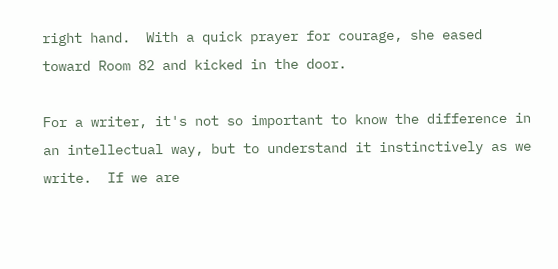right hand.  With a quick prayer for courage, she eased toward Room 82 and kicked in the door.

For a writer, it's not so important to know the difference in an intellectual way, but to understand it instinctively as we write.  If we are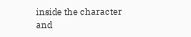inside the character and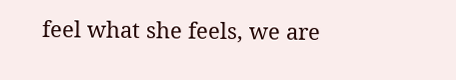feel what she feels, we are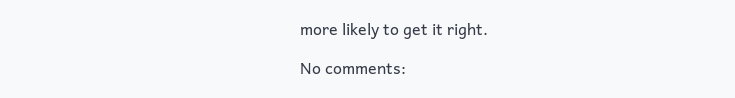more likely to get it right.

No comments: